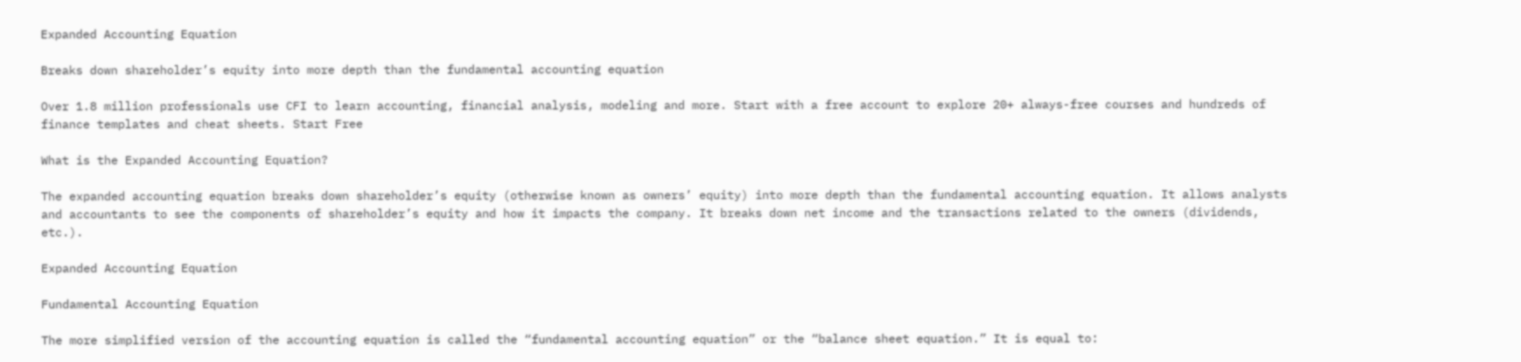Expanded Accounting Equation

Breaks down shareholder’s equity into more depth than the fundamental accounting equation

Over 1.8 million professionals use CFI to learn accounting, financial analysis, modeling and more. Start with a free account to explore 20+ always-free courses and hundreds of finance templates and cheat sheets. Start Free

What is the Expanded Accounting Equation?

The expanded accounting equation breaks down shareholder’s equity (otherwise known as owners’ equity) into more depth than the fundamental accounting equation. It allows analysts and accountants to see the components of shareholder’s equity and how it impacts the company. It breaks down net income and the transactions related to the owners (dividends, etc.).

Expanded Accounting Equation

Fundamental Accounting Equation

The more simplified version of the accounting equation is called the “fundamental accounting equation” or the “balance sheet equation.” It is equal to: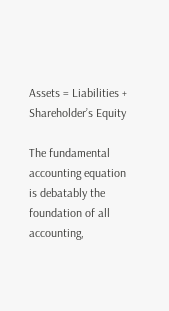Assets = Liabilities + Shareholder’s Equity

The fundamental accounting equation is debatably the foundation of all accounting,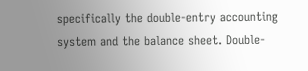specifically the double-entry accounting system and the balance sheet. Double-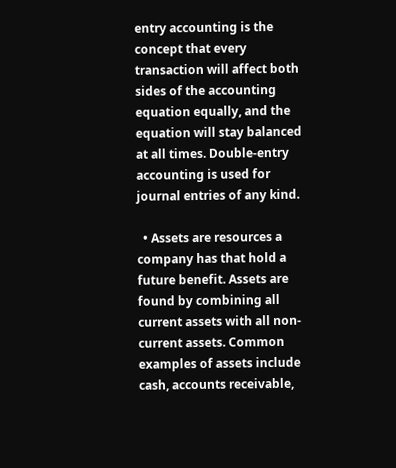entry accounting is the concept that every transaction will affect both sides of the accounting equation equally, and the equation will stay balanced at all times. Double-entry accounting is used for journal entries of any kind.

  • Assets are resources a company has that hold a future benefit. Assets are found by combining all current assets with all non-current assets. Common examples of assets include cash, accounts receivable,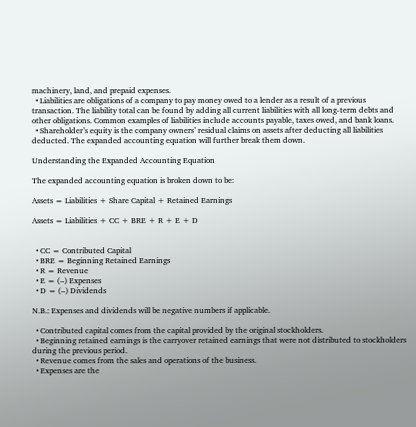machinery, land, and prepaid expenses.
  • Liabilities are obligations of a company to pay money owed to a lender as a result of a previous transaction. The liability total can be found by adding all current liabilities with all long-term debts and other obligations. Common examples of liabilities include accounts payable, taxes owed, and bank loans.
  • Shareholder’s equity is the company owners’ residual claims on assets after deducting all liabilities deducted. The expanded accounting equation will further break them down.

Understanding the Expanded Accounting Equation

The expanded accounting equation is broken down to be:

Assets = Liabilities + Share Capital + Retained Earnings

Assets = Liabilities + CC + BRE + R + E + D


  • CC = Contributed Capital
  • BRE = Beginning Retained Earnings
  • R = Revenue
  • E = (–) Expenses
  • D = (–) Dividends

N.B.: Expenses and dividends will be negative numbers if applicable.

  • Contributed capital comes from the capital provided by the original stockholders.
  • Beginning retained earnings is the carryover retained earnings that were not distributed to stockholders during the previous period.
  • Revenue comes from the sales and operations of the business.
  • Expenses are the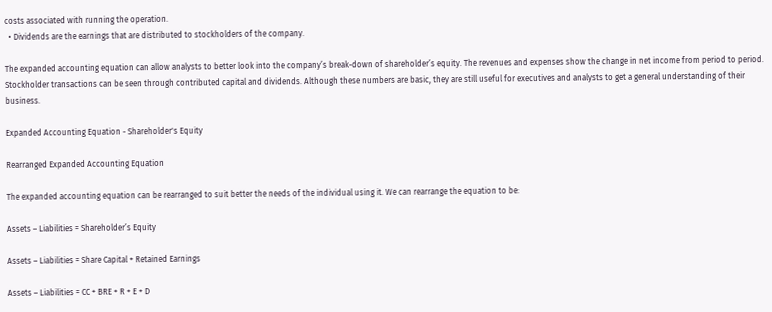costs associated with running the operation.
  • Dividends are the earnings that are distributed to stockholders of the company.

The expanded accounting equation can allow analysts to better look into the company’s break-down of shareholder’s equity. The revenues and expenses show the change in net income from period to period. Stockholder transactions can be seen through contributed capital and dividends. Although these numbers are basic, they are still useful for executives and analysts to get a general understanding of their business.

Expanded Accounting Equation - Shareholder's Equity

Rearranged Expanded Accounting Equation

The expanded accounting equation can be rearranged to suit better the needs of the individual using it. We can rearrange the equation to be:

Assets – Liabilities = Shareholder’s Equity

Assets – Liabilities = Share Capital + Retained Earnings

Assets – Liabilities = CC + BRE + R + E + D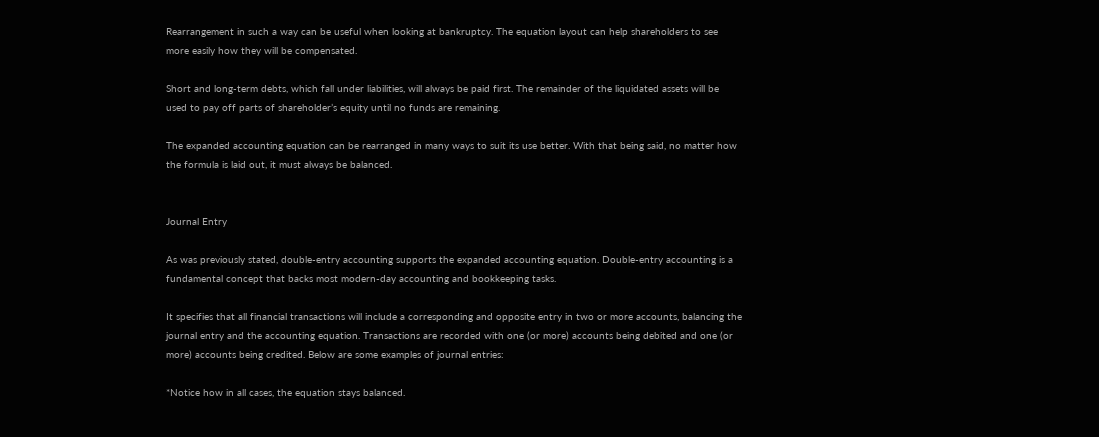Rearrangement in such a way can be useful when looking at bankruptcy. The equation layout can help shareholders to see more easily how they will be compensated.

Short and long-term debts, which fall under liabilities, will always be paid first. The remainder of the liquidated assets will be used to pay off parts of shareholder’s equity until no funds are remaining.

The expanded accounting equation can be rearranged in many ways to suit its use better. With that being said, no matter how the formula is laid out, it must always be balanced.


Journal Entry

As was previously stated, double-entry accounting supports the expanded accounting equation. Double-entry accounting is a fundamental concept that backs most modern-day accounting and bookkeeping tasks.

It specifies that all financial transactions will include a corresponding and opposite entry in two or more accounts, balancing the journal entry and the accounting equation. Transactions are recorded with one (or more) accounts being debited and one (or more) accounts being credited. Below are some examples of journal entries:

*Notice how in all cases, the equation stays balanced.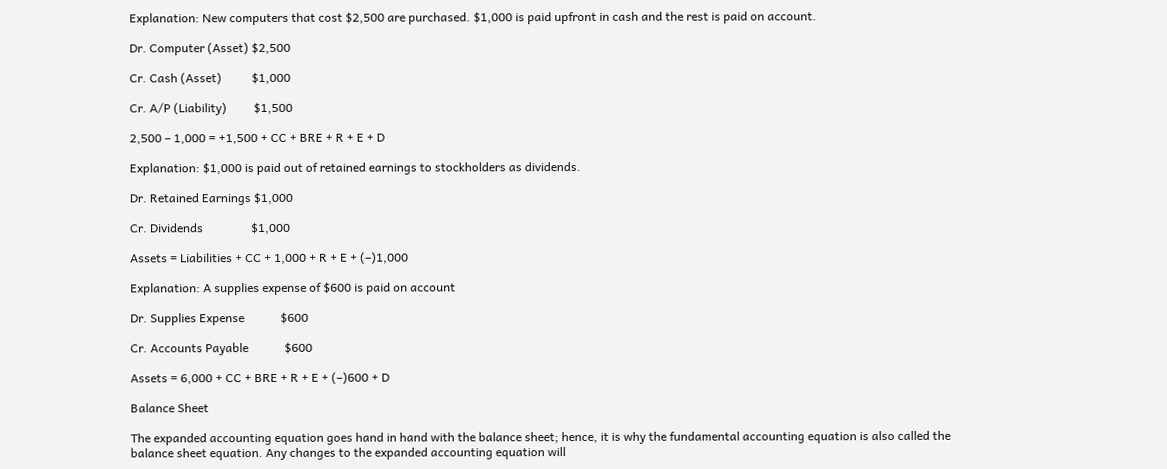Explanation: New computers that cost $2,500 are purchased. $1,000 is paid upfront in cash and the rest is paid on account.

Dr. Computer (Asset) $2,500

Cr. Cash (Asset)          $1,000

Cr. A/P (Liability)         $1,500

2,500 – 1,000 = +1,500 + CC + BRE + R + E + D

Explanation: $1,000 is paid out of retained earnings to stockholders as dividends.

Dr. Retained Earnings $1,000

Cr. Dividends                $1,000

Assets = Liabilities + CC + 1,000 + R + E + (–)1,000

Explanation: A supplies expense of $600 is paid on account

Dr. Supplies Expense            $600

Cr. Accounts Payable            $600

Assets = 6,000 + CC + BRE + R + E + (–)600 + D

Balance Sheet

The expanded accounting equation goes hand in hand with the balance sheet; hence, it is why the fundamental accounting equation is also called the balance sheet equation. Any changes to the expanded accounting equation will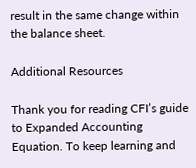result in the same change within the balance sheet.

Additional Resources

Thank you for reading CFI’s guide to Expanded Accounting Equation. To keep learning and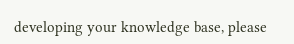developing your knowledge base, please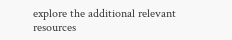explore the additional relevant resources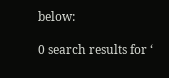below:

0 search results for ‘